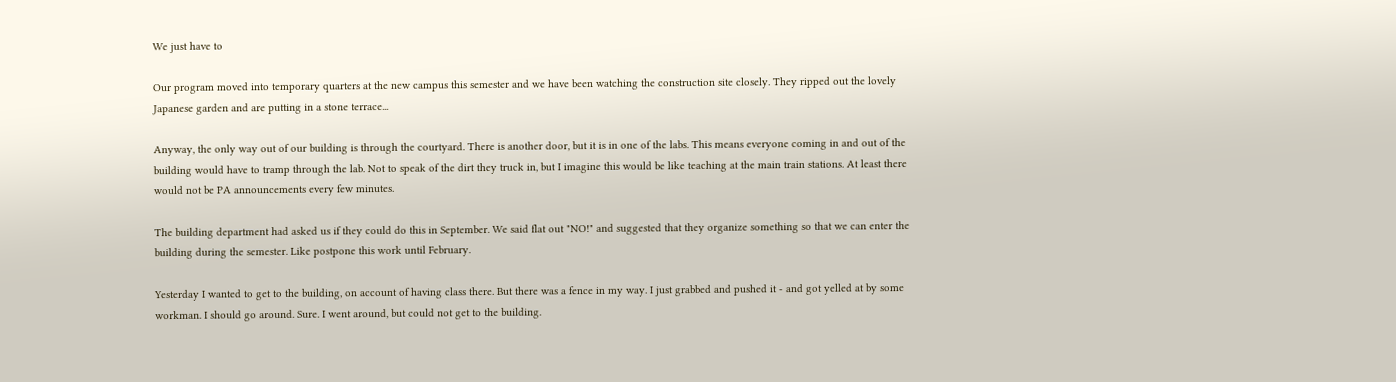We just have to

Our program moved into temporary quarters at the new campus this semester and we have been watching the construction site closely. They ripped out the lovely Japanese garden and are putting in a stone terrace...

Anyway, the only way out of our building is through the courtyard. There is another door, but it is in one of the labs. This means everyone coming in and out of the building would have to tramp through the lab. Not to speak of the dirt they truck in, but I imagine this would be like teaching at the main train stations. At least there would not be PA announcements every few minutes.

The building department had asked us if they could do this in September. We said flat out "NO!" and suggested that they organize something so that we can enter the building during the semester. Like postpone this work until February.

Yesterday I wanted to get to the building, on account of having class there. But there was a fence in my way. I just grabbed and pushed it - and got yelled at by some workman. I should go around. Sure. I went around, but could not get to the building.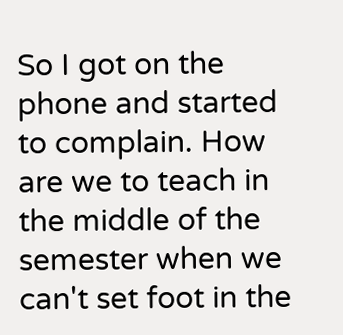So I got on the phone and started to complain. How are we to teach in the middle of the semester when we can't set foot in the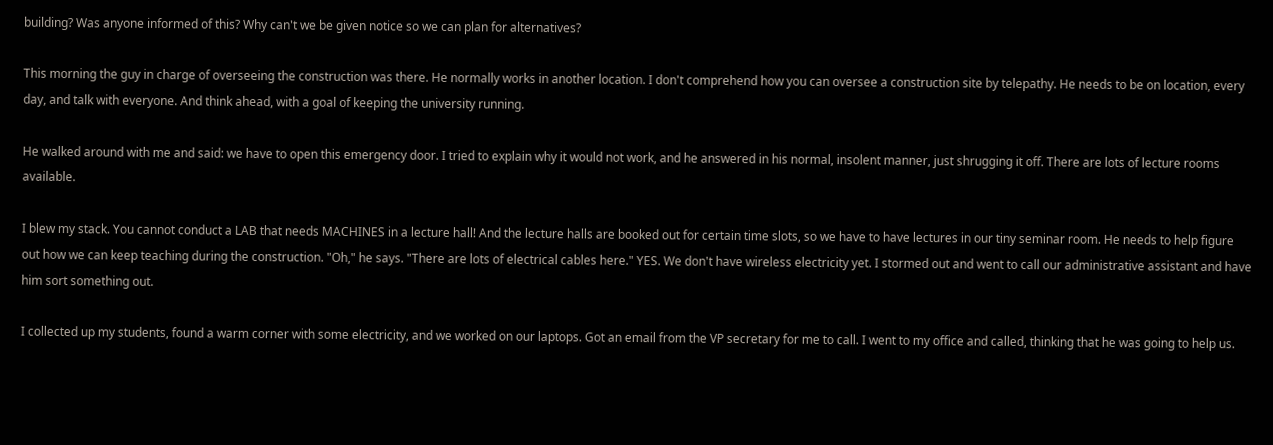building? Was anyone informed of this? Why can't we be given notice so we can plan for alternatives?

This morning the guy in charge of overseeing the construction was there. He normally works in another location. I don't comprehend how you can oversee a construction site by telepathy. He needs to be on location, every day, and talk with everyone. And think ahead, with a goal of keeping the university running.

He walked around with me and said: we have to open this emergency door. I tried to explain why it would not work, and he answered in his normal, insolent manner, just shrugging it off. There are lots of lecture rooms available.

I blew my stack. You cannot conduct a LAB that needs MACHINES in a lecture hall! And the lecture halls are booked out for certain time slots, so we have to have lectures in our tiny seminar room. He needs to help figure out how we can keep teaching during the construction. "Oh," he says. "There are lots of electrical cables here." YES. We don't have wireless electricity yet. I stormed out and went to call our administrative assistant and have him sort something out.

I collected up my students, found a warm corner with some electricity, and we worked on our laptops. Got an email from the VP secretary for me to call. I went to my office and called, thinking that he was going to help us.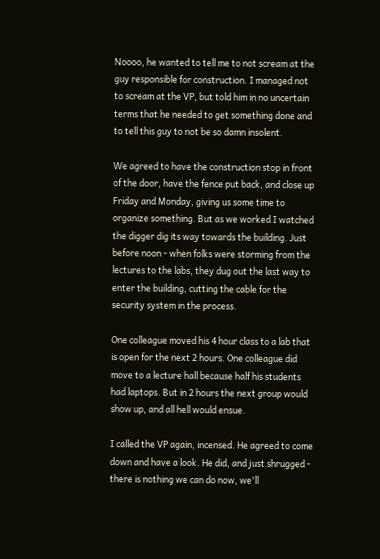Noooo, he wanted to tell me to not scream at the guy responsible for construction. I managed not to scream at the VP, but told him in no uncertain terms that he needed to get something done and to tell this guy to not be so damn insolent.

We agreed to have the construction stop in front of the door, have the fence put back, and close up Friday and Monday, giving us some time to organize something. But as we worked I watched the digger dig its way towards the building. Just before noon - when folks were storming from the lectures to the labs, they dug out the last way to enter the building, cutting the cable for the security system in the process.

One colleague moved his 4 hour class to a lab that is open for the next 2 hours. One colleague did move to a lecture hall because half his students had laptops. But in 2 hours the next group would show up, and all hell would ensue.

I called the VP again, incensed. He agreed to come down and have a look. He did, and just shrugged - there is nothing we can do now, we'll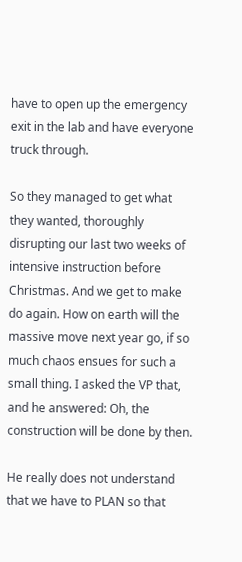have to open up the emergency exit in the lab and have everyone truck through.

So they managed to get what they wanted, thoroughly disrupting our last two weeks of intensive instruction before Christmas. And we get to make do again. How on earth will the massive move next year go, if so much chaos ensues for such a small thing. I asked the VP that, and he answered: Oh, the construction will be done by then.

He really does not understand that we have to PLAN so that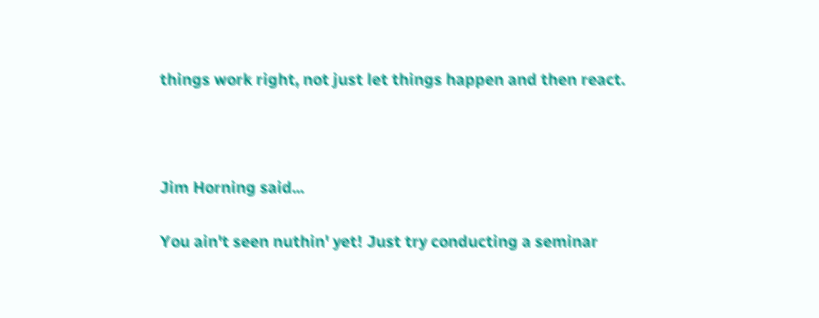things work right, not just let things happen and then react.



Jim Horning said...

You ain't seen nuthin' yet! Just try conducting a seminar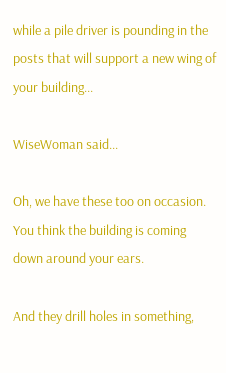while a pile driver is pounding in the posts that will support a new wing of your building...

WiseWoman said...

Oh, we have these too on occasion. You think the building is coming down around your ears.

And they drill holes in something,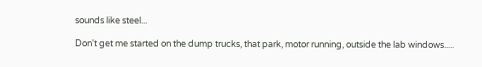sounds like steel...

Don't get me started on the dump trucks, that park, motor running, outside the lab windows.....